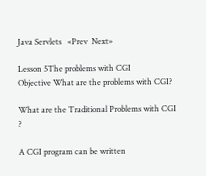Java Servlets   «Prev  Next»

Lesson 5The problems with CGI
Objective What are the problems with CGI?

What are the Traditional Problems with CGI ?

A CGI program can be written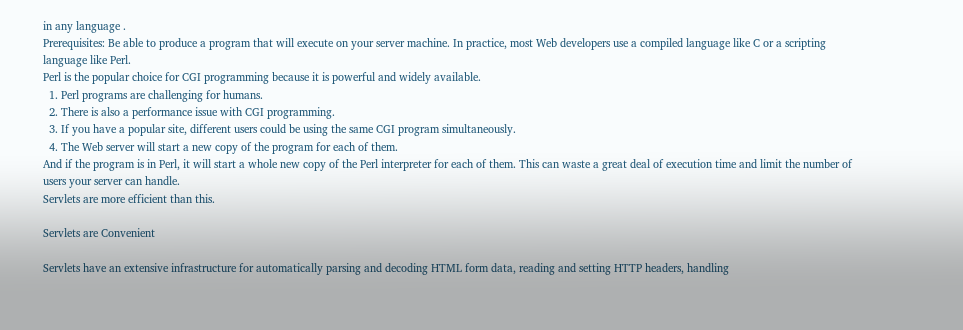in any language .
Prerequisites: Be able to produce a program that will execute on your server machine. In practice, most Web developers use a compiled language like C or a scripting language like Perl.
Perl is the popular choice for CGI programming because it is powerful and widely available.
  1. Perl programs are challenging for humans.
  2. There is also a performance issue with CGI programming.
  3. If you have a popular site, different users could be using the same CGI program simultaneously.
  4. The Web server will start a new copy of the program for each of them.
And if the program is in Perl, it will start a whole new copy of the Perl interpreter for each of them. This can waste a great deal of execution time and limit the number of users your server can handle.
Servlets are more efficient than this.

Servlets are Convenient

Servlets have an extensive infrastructure for automatically parsing and decoding HTML form data, reading and setting HTTP headers, handling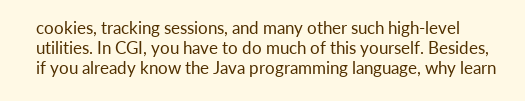cookies, tracking sessions, and many other such high-level utilities. In CGI, you have to do much of this yourself. Besides, if you already know the Java programming language, why learn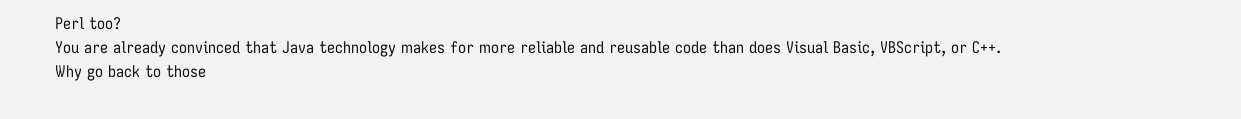Perl too?
You are already convinced that Java technology makes for more reliable and reusable code than does Visual Basic, VBScript, or C++.
Why go back to those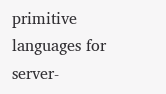primitive languages for server-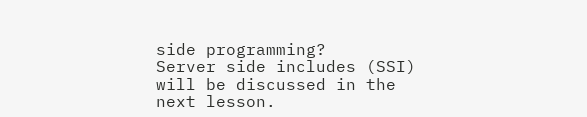side programming?
Server side includes (SSI) will be discussed in the next lesson.